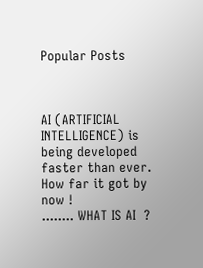Popular Posts



AI (ARTIFICIAL INTELLIGENCE) is being developed faster than ever.
How far it got by  now !
........ WHAT IS AI  ?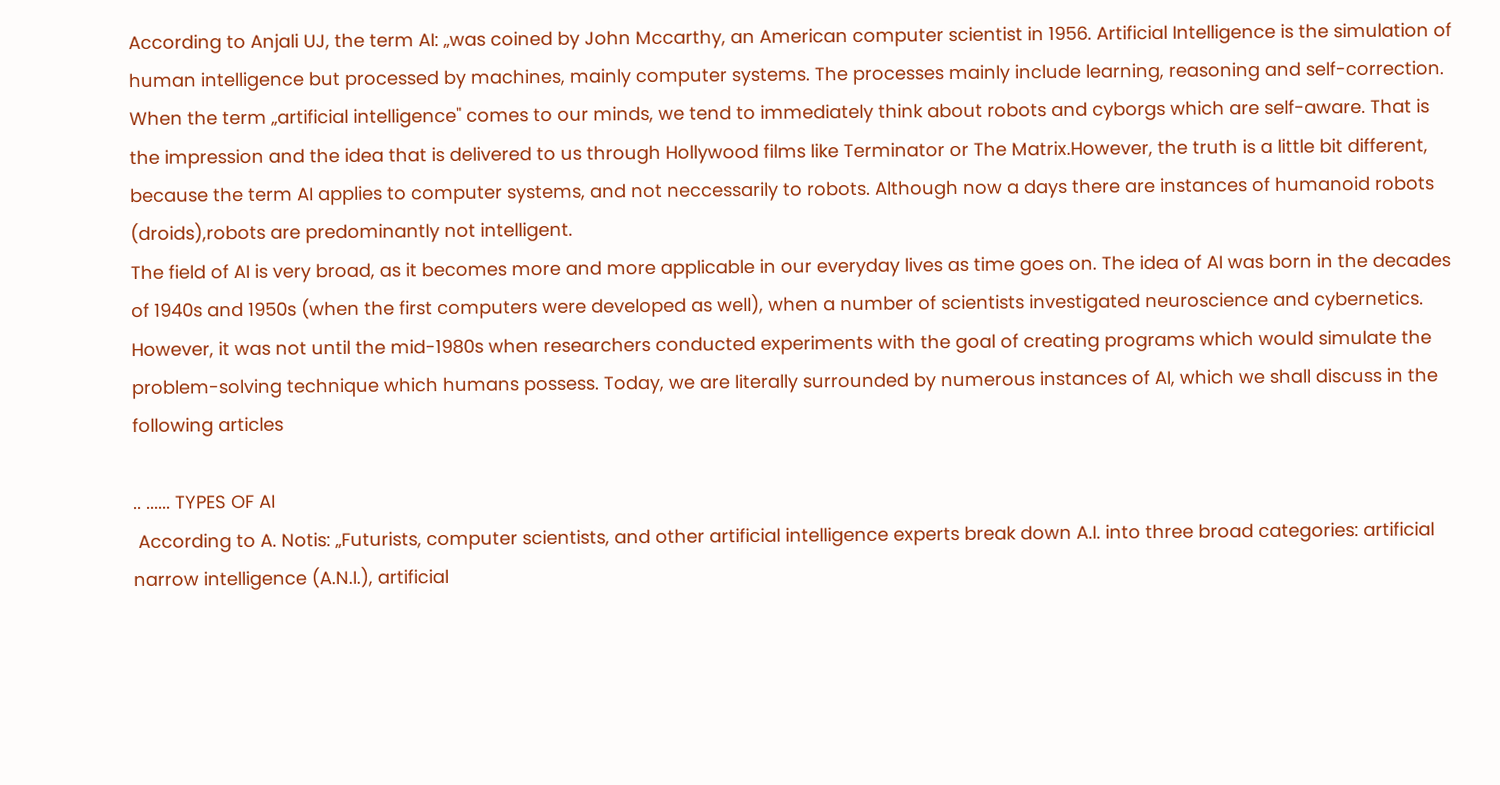According to Anjali UJ, the term AI: „was coined by John Mccarthy, an American computer scientist in 1956. Artificial Intelligence is the simulation of human intelligence but processed by machines, mainly computer systems. The processes mainly include learning, reasoning and self-correction. When the term „artificial intelligence" comes to our minds, we tend to immediately think about robots and cyborgs which are self-aware. That is the impression and the idea that is delivered to us through Hollywood films like Terminator or The Matrix.However, the truth is a little bit different, because the term AI applies to computer systems, and not neccessarily to robots. Although now a days there are instances of humanoid robots (droids),robots are predominantly not intelligent.
The field of AI is very broad, as it becomes more and more applicable in our everyday lives as time goes on. The idea of AI was born in the decades of 1940s and 1950s (when the first computers were developed as well), when a number of scientists investigated neuroscience and cybernetics. However, it was not until the mid-1980s when researchers conducted experiments with the goal of creating programs which would simulate the problem-solving technique which humans possess. Today, we are literally surrounded by numerous instances of AI, which we shall discuss in the following articles

.. ...... TYPES OF AI
 According to A. Notis: „Futurists, computer scientists, and other artificial intelligence experts break down A.I. into three broad categories: artificial narrow intelligence (A.N.I.), artificial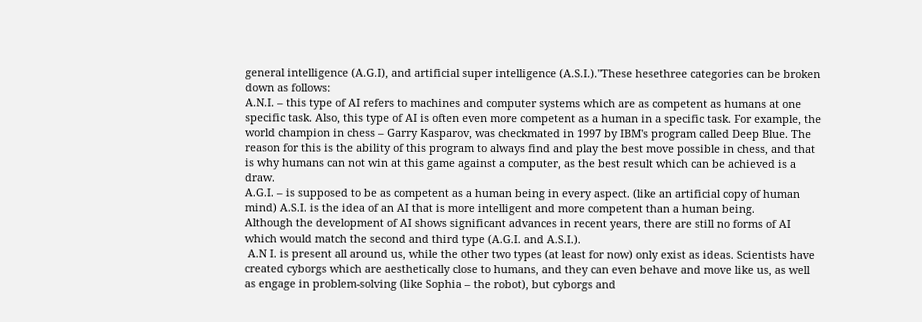general intelligence (A.G.I), and artificial super intelligence (A.S.I.)."These hesethree categories can be broken down as follows:
A.N.I. – this type of AI refers to machines and computer systems which are as competent as humans at one specific task. Also, this type of AI is often even more competent as a human in a specific task. For example, the world champion in chess – Garry Kasparov, was checkmated in 1997 by IBM's program called Deep Blue. The reason for this is the ability of this program to always find and play the best move possible in chess, and that is why humans can not win at this game against a computer, as the best result which can be achieved is a draw.
A.G.I. – is supposed to be as competent as a human being in every aspect. (like an artificial copy of human mind) A.S.I. is the idea of an AI that is more intelligent and more competent than a human being.
Although the development of AI shows significant advances in recent years, there are still no forms of AI which would match the second and third type (A.G.I. and A.S.I.).
 A.N I. is present all around us, while the other two types (at least for now) only exist as ideas. Scientists have created cyborgs which are aesthetically close to humans, and they can even behave and move like us, as well as engage in problem-solving (like Sophia – the robot), but cyborgs and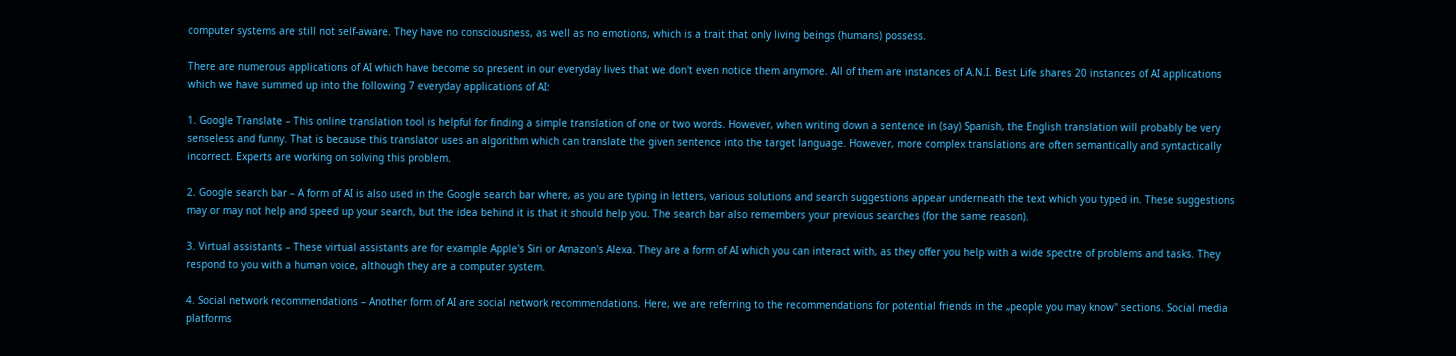computer systems are still not self-aware. They have no consciousness, as well as no emotions, which is a trait that only living beings (humans) possess.

There are numerous applications of AI which have become so present in our everyday lives that we don't even notice them anymore. All of them are instances of A.N.I. Best Life shares 20 instances of AI applications  which we have summed up into the following 7 everyday applications of AI:

1. Google Translate – This online translation tool is helpful for finding a simple translation of one or two words. However, when writing down a sentence in (say) Spanish, the English translation will probably be very senseless and funny. That is because this translator uses an algorithm which can translate the given sentence into the target language. However, more complex translations are often semantically and syntactically incorrect. Experts are working on solving this problem.

2. Google search bar – A form of AI is also used in the Google search bar where, as you are typing in letters, various solutions and search suggestions appear underneath the text which you typed in. These suggestions may or may not help and speed up your search, but the idea behind it is that it should help you. The search bar also remembers your previous searches (for the same reason).

3. Virtual assistants – These virtual assistants are for example Apple's Siri or Amazon's Alexa. They are a form of AI which you can interact with, as they offer you help with a wide spectre of problems and tasks. They respond to you with a human voice, although they are a computer system.

4. Social network recommendations – Another form of AI are social network recommendations. Here, we are referring to the recommendations for potential friends in the „people you may know" sections. Social media platforms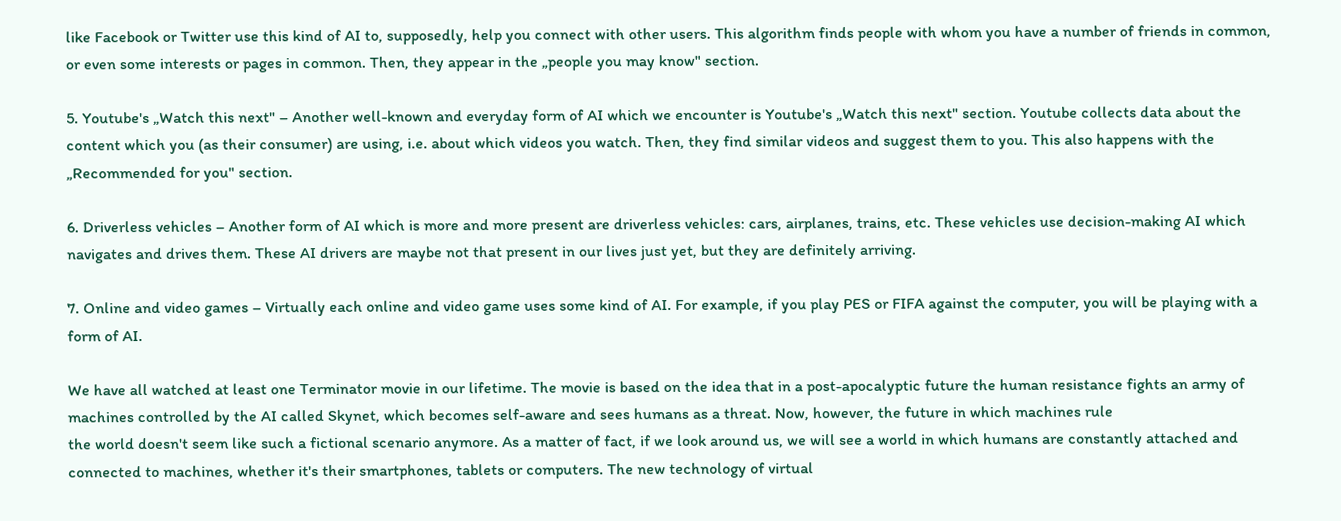like Facebook or Twitter use this kind of AI to, supposedly, help you connect with other users. This algorithm finds people with whom you have a number of friends in common, or even some interests or pages in common. Then, they appear in the „people you may know" section.

5. Youtube's „Watch this next" – Another well-known and everyday form of AI which we encounter is Youtube's „Watch this next" section. Youtube collects data about the content which you (as their consumer) are using, i.e. about which videos you watch. Then, they find similar videos and suggest them to you. This also happens with the „Recommended for you" section.

6. Driverless vehicles – Another form of AI which is more and more present are driverless vehicles: cars, airplanes, trains, etc. These vehicles use decision-making AI which navigates and drives them. These AI drivers are maybe not that present in our lives just yet, but they are definitely arriving.

7. Online and video games – Virtually each online and video game uses some kind of AI. For example, if you play PES or FIFA against the computer, you will be playing with a form of AI.

We have all watched at least one Terminator movie in our lifetime. The movie is based on the idea that in a post-apocalyptic future the human resistance fights an army of machines controlled by the AI called Skynet, which becomes self-aware and sees humans as a threat. Now, however, the future in which machines rule
the world doesn't seem like such a fictional scenario anymore. As a matter of fact, if we look around us, we will see a world in which humans are constantly attached and connected to machines, whether it's their smartphones, tablets or computers. The new technology of virtual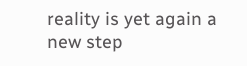reality is yet again a new step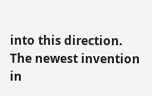into this direction.
The newest invention in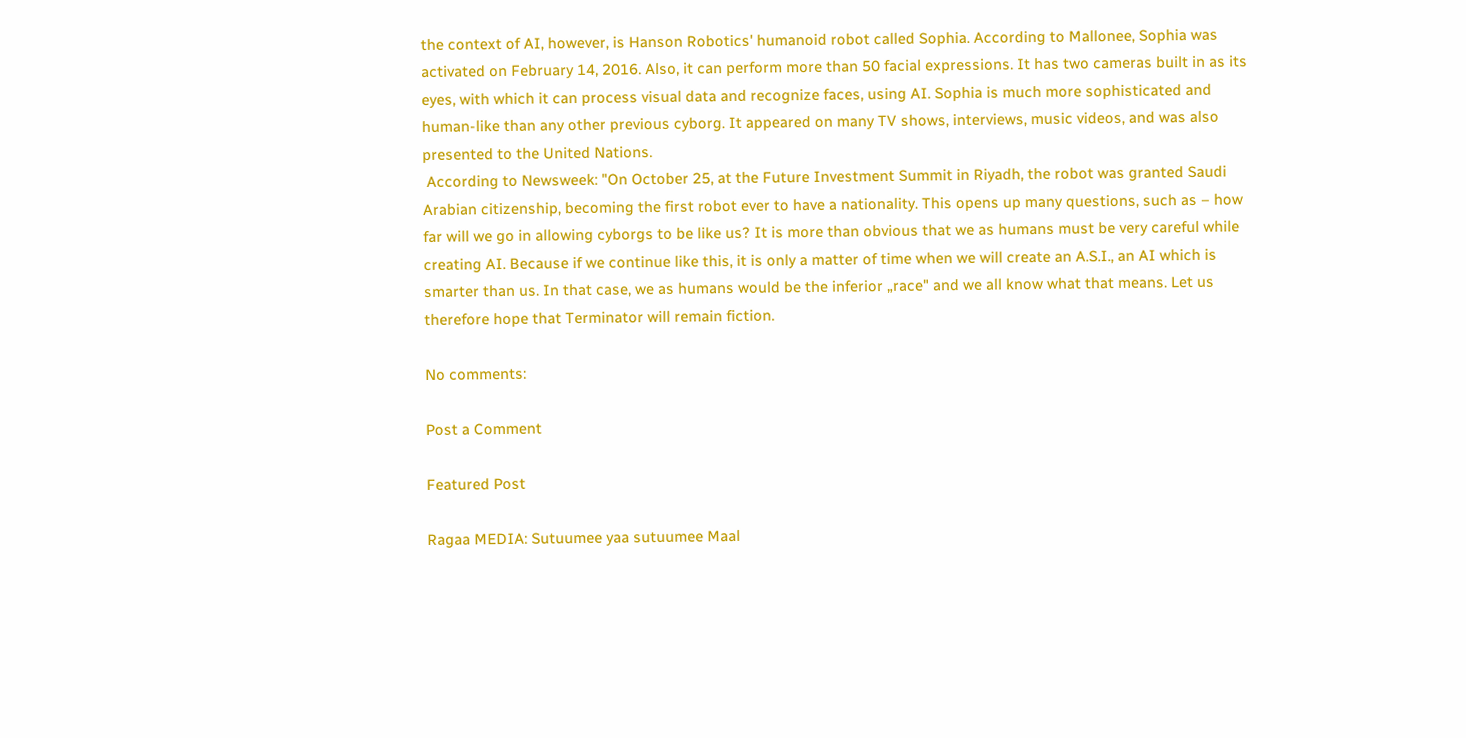the context of AI, however, is Hanson Robotics' humanoid robot called Sophia. According to Mallonee, Sophia was activated on February 14, 2016. Also, it can perform more than 50 facial expressions. It has two cameras built in as its eyes, with which it can process visual data and recognize faces, using AI. Sophia is much more sophisticated and human-like than any other previous cyborg. It appeared on many TV shows, interviews, music videos, and was also presented to the United Nations.
 According to Newsweek: "On October 25, at the Future Investment Summit in Riyadh, the robot was granted Saudi Arabian citizenship, becoming the first robot ever to have a nationality. This opens up many questions, such as – how far will we go in allowing cyborgs to be like us? It is more than obvious that we as humans must be very careful while creating AI. Because if we continue like this, it is only a matter of time when we will create an A.S.I., an AI which is smarter than us. In that case, we as humans would be the inferior „race" and we all know what that means. Let us therefore hope that Terminator will remain fiction.

No comments:

Post a Comment

Featured Post

Ragaa MEDIA: Sutuumee yaa sutuumee Maal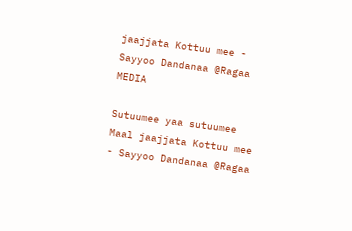jaajjata Kottuu mee - Sayyoo Dandanaa @Ragaa MEDIA

Sutuumee yaa sutuumee Maal jaajjata Kottuu mee - Sayyoo Dandanaa @Ragaa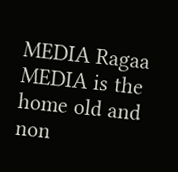MEDIA Ragaa MEDIA is the home old and non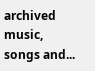archived music, songs and...